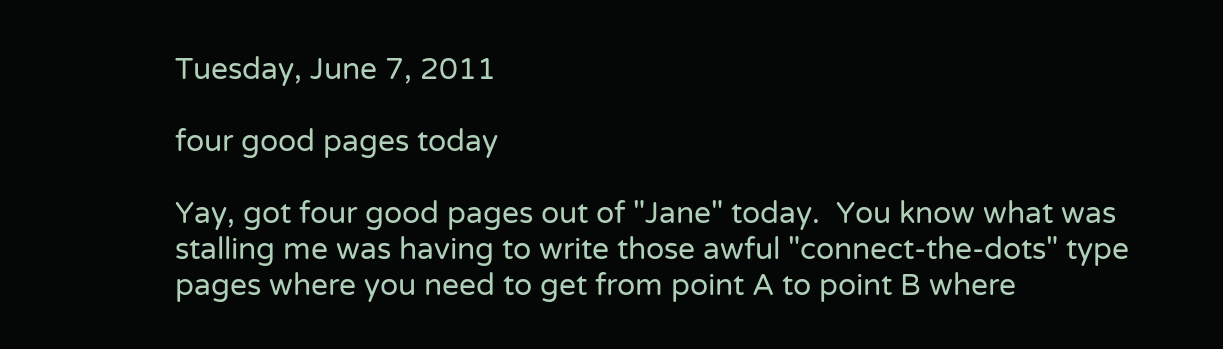Tuesday, June 7, 2011

four good pages today

Yay, got four good pages out of "Jane" today.  You know what was stalling me was having to write those awful "connect-the-dots" type pages where you need to get from point A to point B where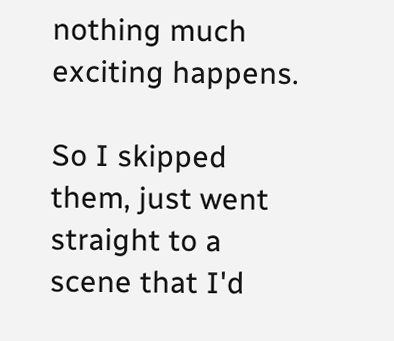nothing much exciting happens.

So I skipped them, just went straight to a scene that I'd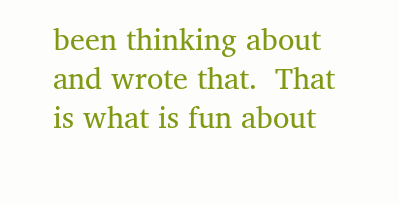been thinking about and wrote that.  That is what is fun about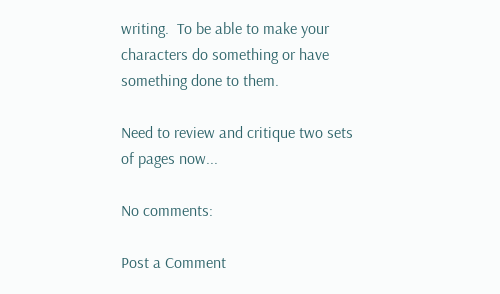writing.  To be able to make your characters do something or have something done to them.

Need to review and critique two sets of pages now...

No comments:

Post a Comment